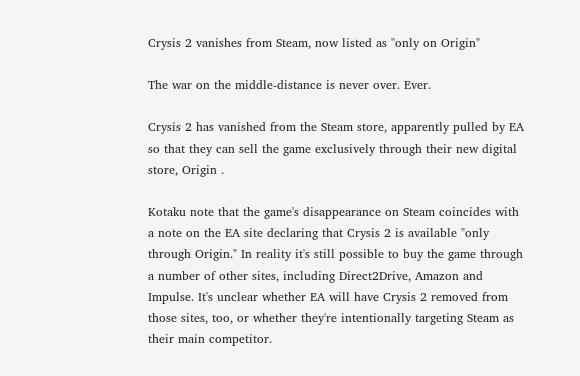Crysis 2 vanishes from Steam, now listed as "only on Origin"

The war on the middle-distance is never over. Ever.

Crysis 2 has vanished from the Steam store, apparently pulled by EA so that they can sell the game exclusively through their new digital store, Origin .

Kotaku note that the game's disappearance on Steam coincides with a note on the EA site declaring that Crysis 2 is available "only through Origin." In reality it's still possible to buy the game through a number of other sites, including Direct2Drive, Amazon and Impulse. It's unclear whether EA will have Crysis 2 removed from those sites, too, or whether they're intentionally targeting Steam as their main competitor.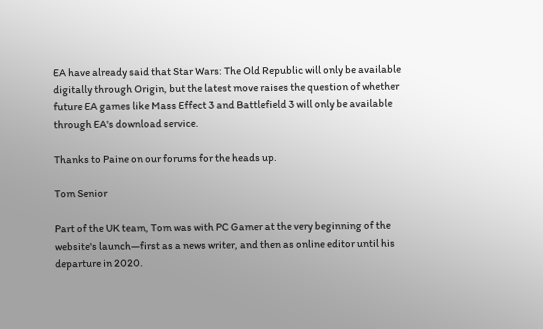EA have already said that Star Wars: The Old Republic will only be available digitally through Origin, but the latest move raises the question of whether future EA games like Mass Effect 3 and Battlefield 3 will only be available through EA's download service.

Thanks to Paine on our forums for the heads up.

Tom Senior

Part of the UK team, Tom was with PC Gamer at the very beginning of the website's launch—first as a news writer, and then as online editor until his departure in 2020.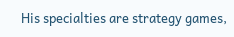His specialties are strategy games,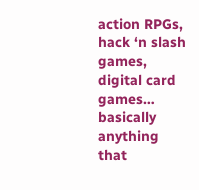action RPGs, hack ‘n slash games, digital card games… basically anything that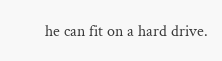he can fit on a hard drive.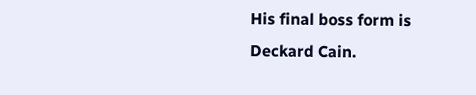His final boss form is Deckard Cain.